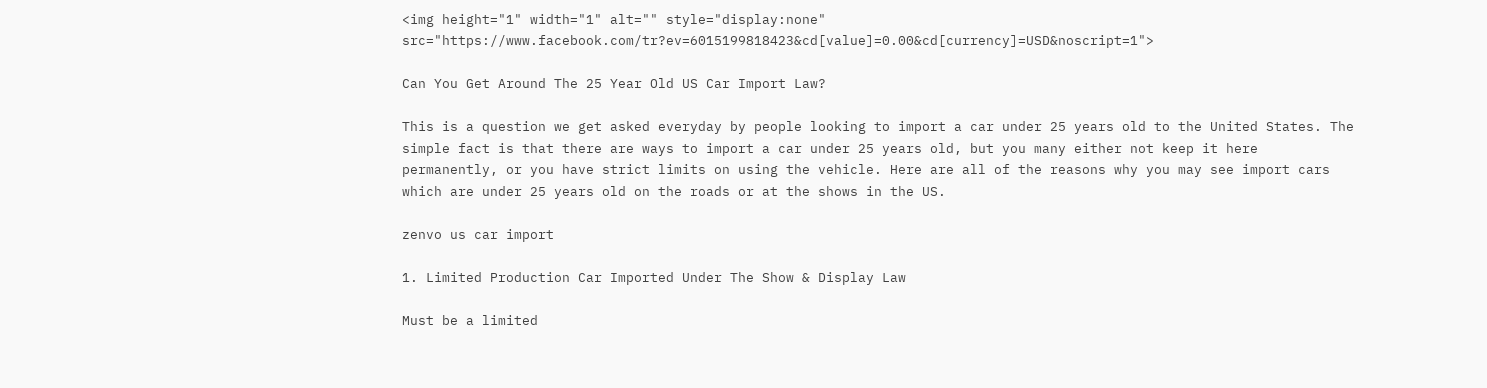<img height="1" width="1" alt="" style="display:none" src="https://www.facebook.com/tr?ev=6015199818423&cd[value]=0.00&cd[currency]=USD&noscript=1">

Can You Get Around The 25 Year Old US Car Import Law?

This is a question we get asked everyday by people looking to import a car under 25 years old to the United States. The simple fact is that there are ways to import a car under 25 years old, but you many either not keep it here permanently, or you have strict limits on using the vehicle. Here are all of the reasons why you may see import cars which are under 25 years old on the roads or at the shows in the US.

zenvo us car import

1. Limited Production Car Imported Under The Show & Display Law

Must be a limited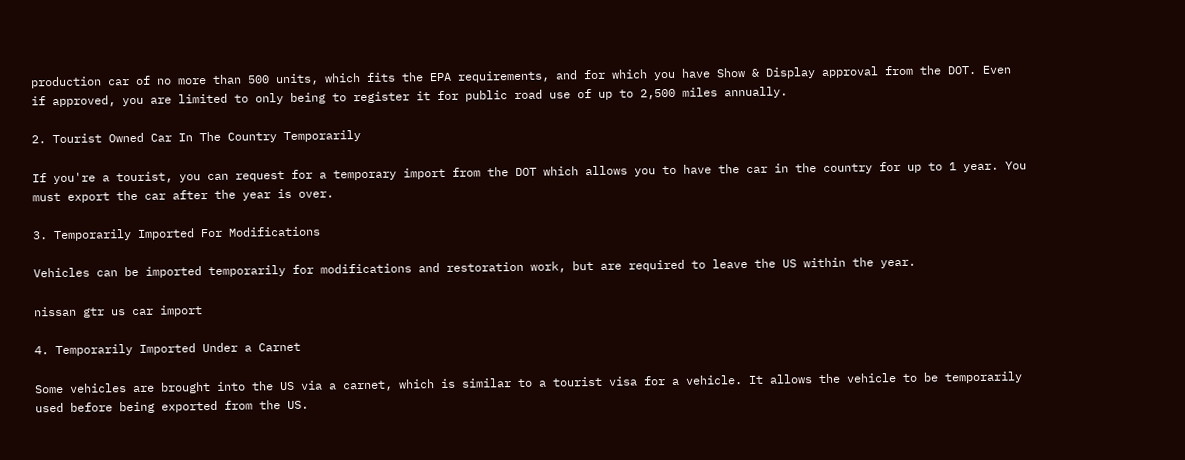production car of no more than 500 units, which fits the EPA requirements, and for which you have Show & Display approval from the DOT. Even if approved, you are limited to only being to register it for public road use of up to 2,500 miles annually.

2. Tourist Owned Car In The Country Temporarily

If you're a tourist, you can request for a temporary import from the DOT which allows you to have the car in the country for up to 1 year. You must export the car after the year is over.

3. Temporarily Imported For Modifications

Vehicles can be imported temporarily for modifications and restoration work, but are required to leave the US within the year.

nissan gtr us car import

4. Temporarily Imported Under a Carnet

Some vehicles are brought into the US via a carnet, which is similar to a tourist visa for a vehicle. It allows the vehicle to be temporarily used before being exported from the US.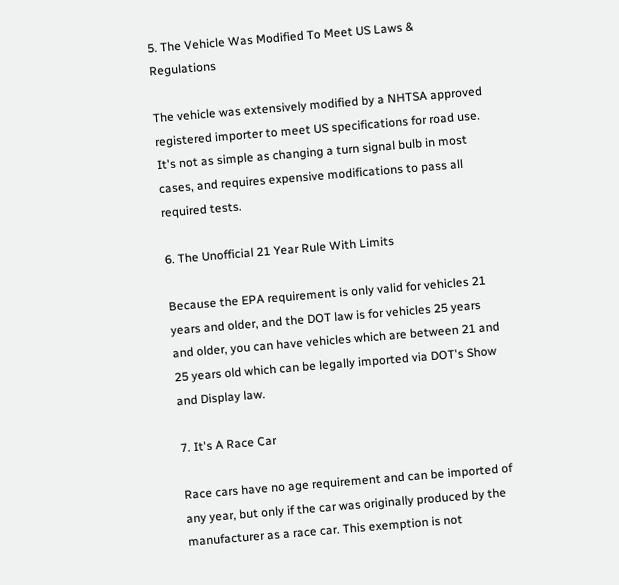5. The Vehicle Was Modified To Meet US Laws & Regulations

The vehicle was extensively modified by a NHTSA approved registered importer to meet US specifications for road use. It's not as simple as changing a turn signal bulb in most cases, and requires expensive modifications to pass all required tests.

6. The Unofficial 21 Year Rule With Limits

Because the EPA requirement is only valid for vehicles 21 years and older, and the DOT law is for vehicles 25 years and older, you can have vehicles which are between 21 and 25 years old which can be legally imported via DOT's Show and Display law.

7. It's A Race Car

Race cars have no age requirement and can be imported of any year, but only if the car was originally produced by the manufacturer as a race car. This exemption is not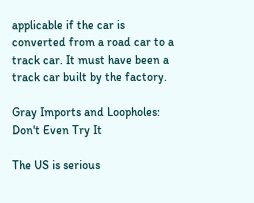applicable if the car is converted from a road car to a track car. It must have been a track car built by the factory.

Gray Imports and Loopholes: Don't Even Try It

The US is serious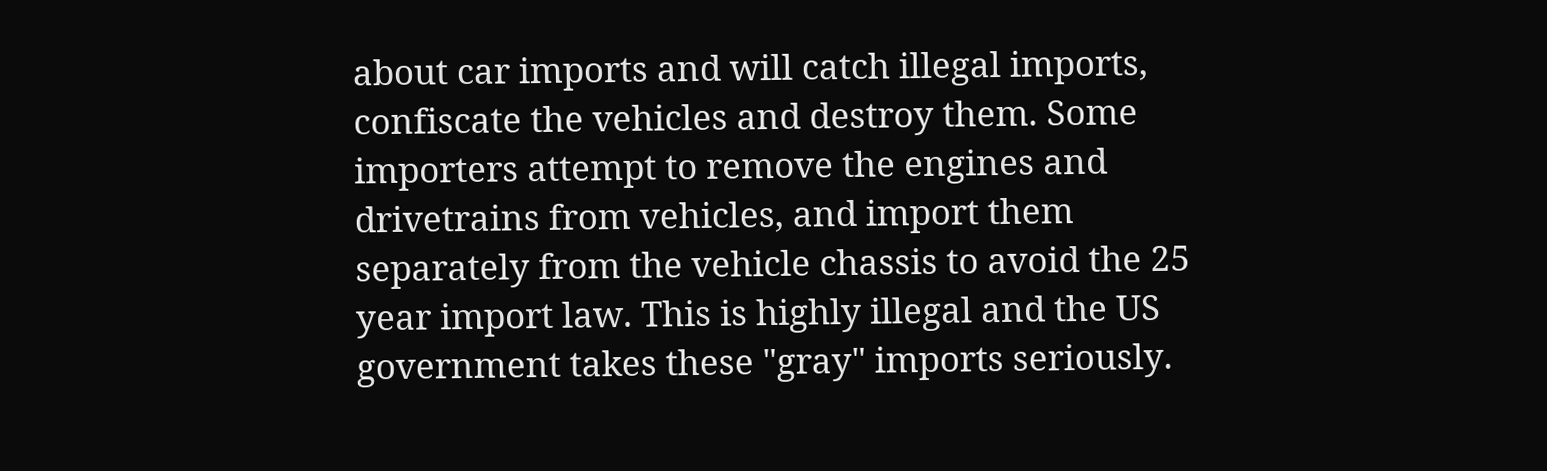about car imports and will catch illegal imports, confiscate the vehicles and destroy them. Some importers attempt to remove the engines and drivetrains from vehicles, and import them separately from the vehicle chassis to avoid the 25 year import law. This is highly illegal and the US government takes these "gray" imports seriously.